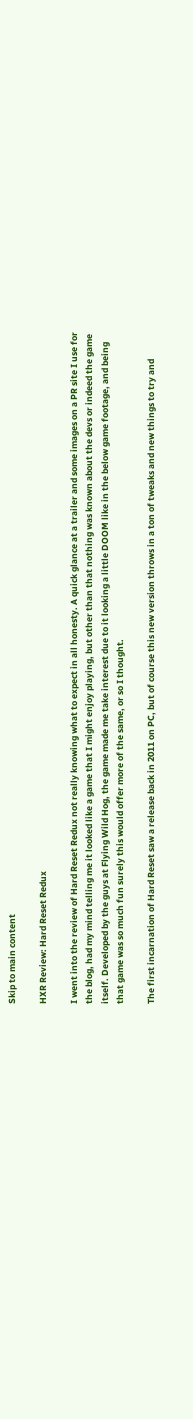Skip to main content

HXR Review: Hard Reset Redux

I went into the review of Hard Reset Redux not really knowing what to expect in all honesty. A quick glance at a trailer and some images on a PR site I use for the blog, had my mind telling me it looked like a game that I might enjoy playing, but other than that nothing was known about the devs or indeed the game itself. Developed by the guys at Flying Wild Hog, the game made me take interest due to it looking a little DOOM like in the below game footage, and being that game was so much fun surely this would offer more of the same, or so I thought.

The first incarnation of Hard Reset saw a release back in 2011 on PC, but of course this new version throws in a ton of tweaks and new things to try and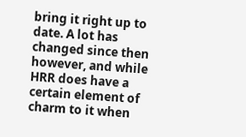bring it right up to date. A lot has changed since then however, and while HRR does have a certain element of charm to it when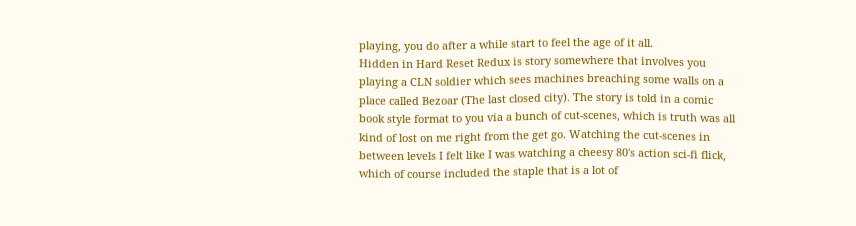playing, you do after a while start to feel the age of it all.
Hidden in Hard Reset Redux is story somewhere that involves you playing a CLN soldier which sees machines breaching some walls on a place called Bezoar (The last closed city). The story is told in a comic book style format to you via a bunch of cut-scenes, which is truth was all kind of lost on me right from the get go. Watching the cut-scenes in between levels I felt like I was watching a cheesy 80's action sci-fi flick, which of course included the staple that is a lot of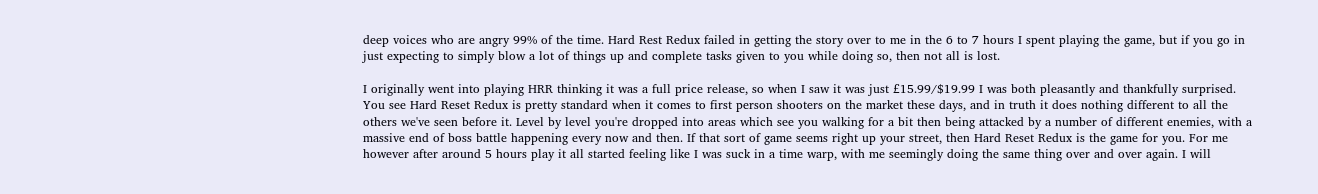deep voices who are angry 99% of the time. Hard Rest Redux failed in getting the story over to me in the 6 to 7 hours I spent playing the game, but if you go in just expecting to simply blow a lot of things up and complete tasks given to you while doing so, then not all is lost.

I originally went into playing HRR thinking it was a full price release, so when I saw it was just £15.99/$19.99 I was both pleasantly and thankfully surprised. You see Hard Reset Redux is pretty standard when it comes to first person shooters on the market these days, and in truth it does nothing different to all the others we've seen before it. Level by level you're dropped into areas which see you walking for a bit then being attacked by a number of different enemies, with a massive end of boss battle happening every now and then. If that sort of game seems right up your street, then Hard Reset Redux is the game for you. For me however after around 5 hours play it all started feeling like I was suck in a time warp, with me seemingly doing the same thing over and over again. I will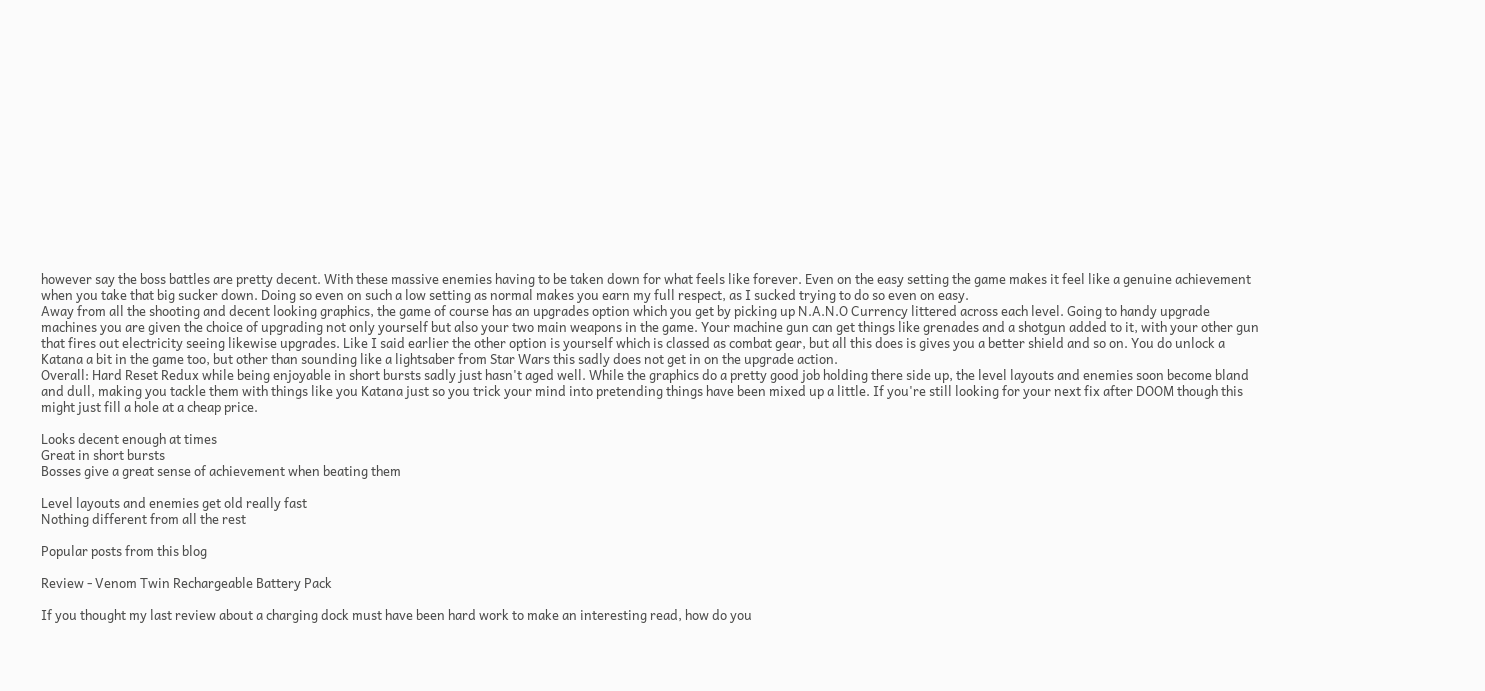however say the boss battles are pretty decent. With these massive enemies having to be taken down for what feels like forever. Even on the easy setting the game makes it feel like a genuine achievement when you take that big sucker down. Doing so even on such a low setting as normal makes you earn my full respect, as I sucked trying to do so even on easy.
Away from all the shooting and decent looking graphics, the game of course has an upgrades option which you get by picking up N.A.N.O Currency littered across each level. Going to handy upgrade machines you are given the choice of upgrading not only yourself but also your two main weapons in the game. Your machine gun can get things like grenades and a shotgun added to it, with your other gun that fires out electricity seeing likewise upgrades. Like I said earlier the other option is yourself which is classed as combat gear, but all this does is gives you a better shield and so on. You do unlock a Katana a bit in the game too, but other than sounding like a lightsaber from Star Wars this sadly does not get in on the upgrade action.
Overall: Hard Reset Redux while being enjoyable in short bursts sadly just hasn't aged well. While the graphics do a pretty good job holding there side up, the level layouts and enemies soon become bland and dull, making you tackle them with things like you Katana just so you trick your mind into pretending things have been mixed up a little. If you're still looking for your next fix after DOOM though this might just fill a hole at a cheap price.

Looks decent enough at times
Great in short bursts
Bosses give a great sense of achievement when beating them

Level layouts and enemies get old really fast
Nothing different from all the rest

Popular posts from this blog

Review - Venom Twin Rechargeable Battery Pack

If you thought my last review about a charging dock must have been hard work to make an interesting read, how do you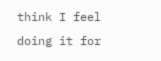think I feel doing it for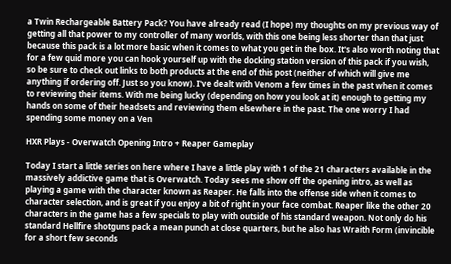a Twin Rechargeable Battery Pack? You have already read (I hope) my thoughts on my previous way of getting all that power to my controller of many worlds, with this one being less shorter than that just because this pack is a lot more basic when it comes to what you get in the box. It's also worth noting that for a few quid more you can hook yourself up with the docking station version of this pack if you wish, so be sure to check out links to both products at the end of this post (neither of which will give me anything if ordering off. Just so you know). I've dealt with Venom a few times in the past when it comes to reviewing their items. With me being lucky (depending on how you look at it) enough to getting my hands on some of their headsets and reviewing them elsewhere in the past. The one worry I had spending some money on a Ven

HXR Plays - Overwatch Opening Intro + Reaper Gameplay

Today I start a little series on here where I have a little play with 1 of the 21 characters available in the massively addictive game that is Overwatch. Today sees me show off the opening intro, as well as playing a game with the character known as Reaper. He falls into the offense side when it comes to character selection, and is great if you enjoy a bit of right in your face combat. Reaper like the other 20 characters in the game has a few specials to play with outside of his standard weapon. Not only do his standard Hellfire shotguns pack a mean punch at close quarters, but he also has Wraith Form (invincible for a short few seconds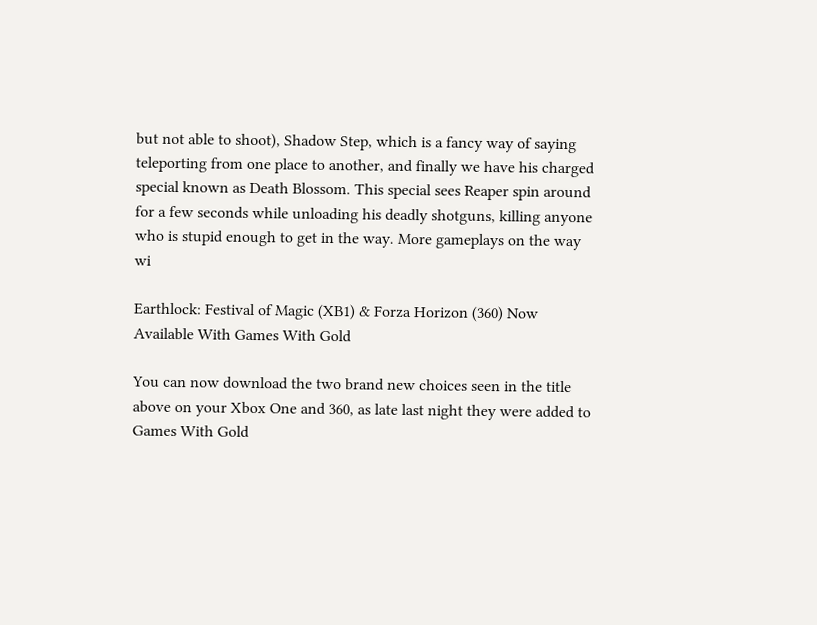but not able to shoot), Shadow Step, which is a fancy way of saying teleporting from one place to another, and finally we have his charged special known as Death Blossom. This special sees Reaper spin around for a few seconds while unloading his deadly shotguns, killing anyone who is stupid enough to get in the way. More gameplays on the way wi

Earthlock: Festival of Magic (XB1) & Forza Horizon (360) Now Available With Games With Gold

You can now download the two brand new choices seen in the title above on your Xbox One and 360, as late last night they were added to Games With Gold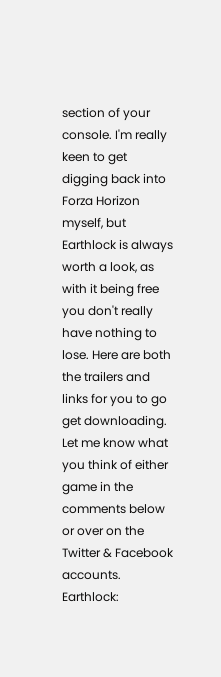section of your console. I'm really keen to get digging back into Forza Horizon myself, but Earthlock is always worth a look, as with it being free you don't really have nothing to lose. Here are both the trailers and links for you to go get downloading. Let me know what you think of either game in the comments below or over on the Twitter & Facebook accounts. Earthlock: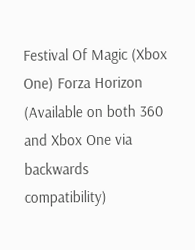Festival Of Magic (Xbox One) Forza Horizon (Available on both 360 and Xbox One via backwards compatibility)